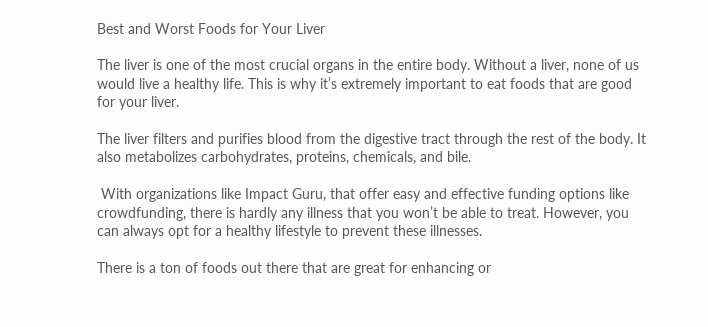Best and Worst Foods for Your Liver

The liver is one of the most crucial organs in the entire body. Without a liver, none of us would live a healthy life. This is why it’s extremely important to eat foods that are good for your liver.

The liver filters and purifies blood from the digestive tract through the rest of the body. It also metabolizes carbohydrates, proteins, chemicals, and bile.

 With organizations like Impact Guru, that offer easy and effective funding options like crowdfunding, there is hardly any illness that you won’t be able to treat. However, you can always opt for a healthy lifestyle to prevent these illnesses.

There is a ton of foods out there that are great for enhancing or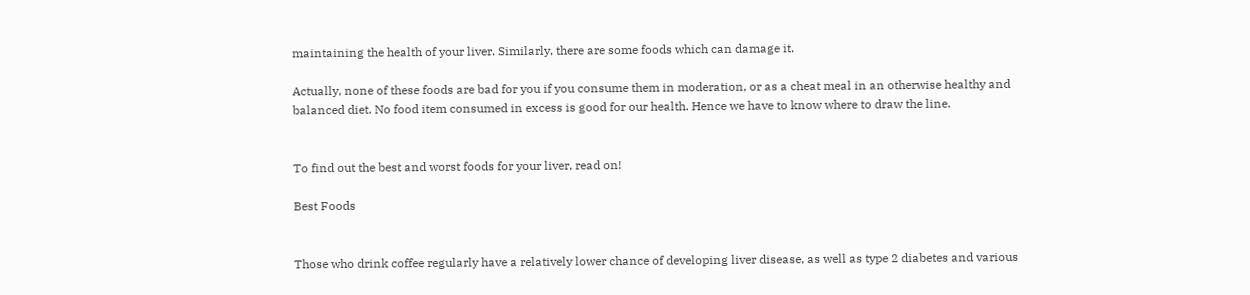maintaining the health of your liver. Similarly, there are some foods which can damage it.

Actually, none of these foods are bad for you if you consume them in moderation, or as a cheat meal in an otherwise healthy and balanced diet. No food item consumed in excess is good for our health. Hence we have to know where to draw the line.


To find out the best and worst foods for your liver, read on!

Best Foods


Those who drink coffee regularly have a relatively lower chance of developing liver disease, as well as type 2 diabetes and various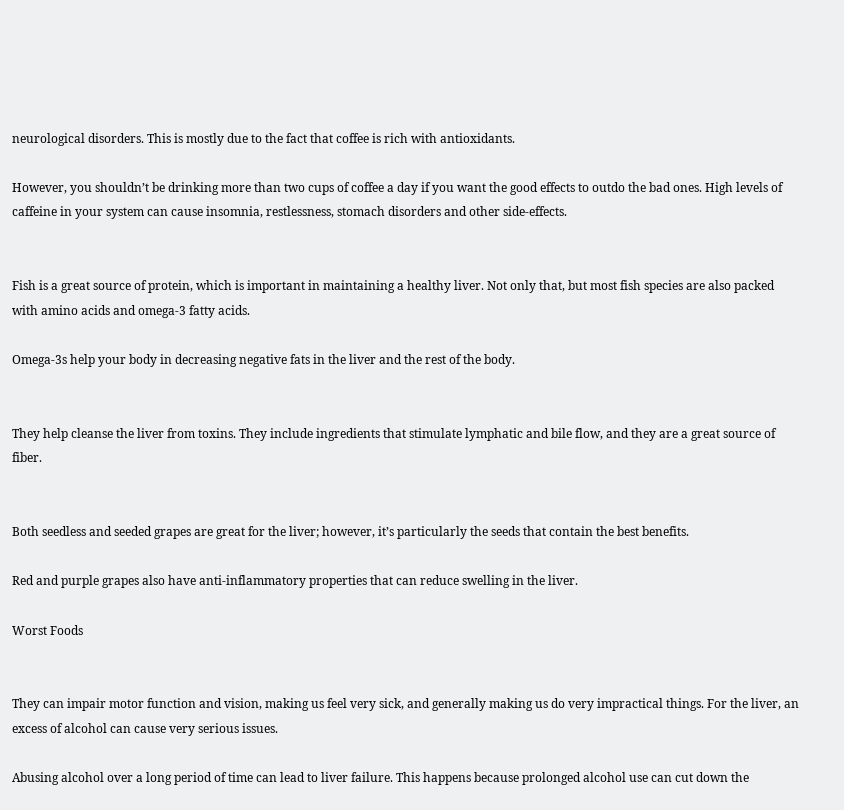neurological disorders. This is mostly due to the fact that coffee is rich with antioxidants.

However, you shouldn’t be drinking more than two cups of coffee a day if you want the good effects to outdo the bad ones. High levels of caffeine in your system can cause insomnia, restlessness, stomach disorders and other side-effects.


Fish is a great source of protein, which is important in maintaining a healthy liver. Not only that, but most fish species are also packed with amino acids and omega-3 fatty acids.

Omega-3s help your body in decreasing negative fats in the liver and the rest of the body.


They help cleanse the liver from toxins. They include ingredients that stimulate lymphatic and bile flow, and they are a great source of fiber.


Both seedless and seeded grapes are great for the liver; however, it’s particularly the seeds that contain the best benefits.

Red and purple grapes also have anti-inflammatory properties that can reduce swelling in the liver.

Worst Foods


They can impair motor function and vision, making us feel very sick, and generally making us do very impractical things. For the liver, an excess of alcohol can cause very serious issues.

Abusing alcohol over a long period of time can lead to liver failure. This happens because prolonged alcohol use can cut down the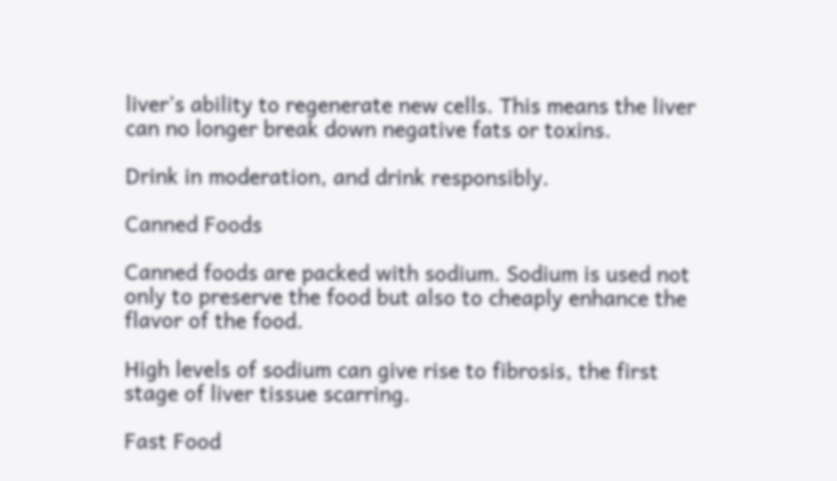liver’s ability to regenerate new cells. This means the liver can no longer break down negative fats or toxins.

Drink in moderation, and drink responsibly.

Canned Foods

Canned foods are packed with sodium. Sodium is used not only to preserve the food but also to cheaply enhance the flavor of the food.

High levels of sodium can give rise to fibrosis, the first stage of liver tissue scarring.

Fast Food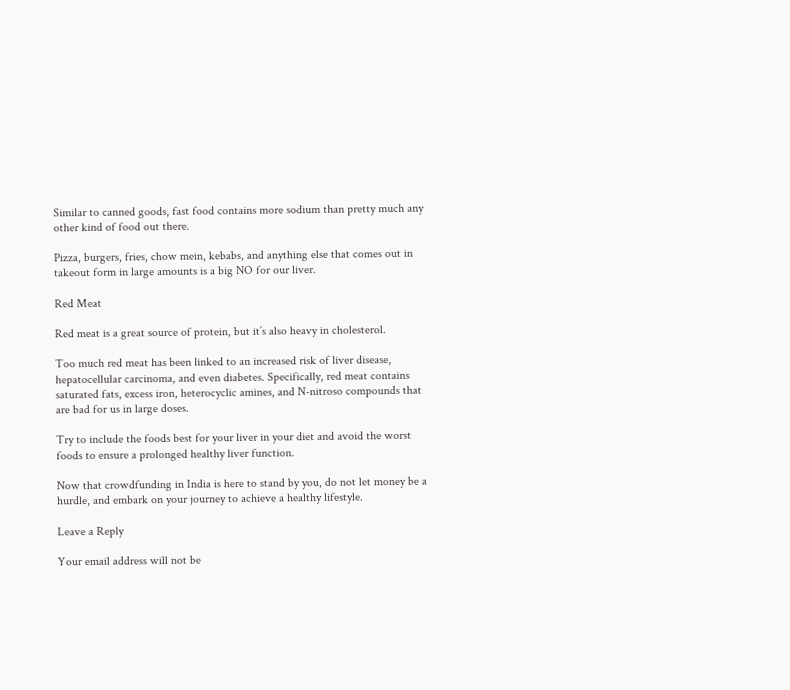Similar to canned goods, fast food contains more sodium than pretty much any other kind of food out there.

Pizza, burgers, fries, chow mein, kebabs, and anything else that comes out in takeout form in large amounts is a big NO for our liver.

Red Meat

Red meat is a great source of protein, but it’s also heavy in cholesterol.

Too much red meat has been linked to an increased risk of liver disease, hepatocellular carcinoma, and even diabetes. Specifically, red meat contains saturated fats, excess iron, heterocyclic amines, and N-nitroso compounds that are bad for us in large doses.

Try to include the foods best for your liver in your diet and avoid the worst foods to ensure a prolonged healthy liver function.

Now that crowdfunding in India is here to stand by you, do not let money be a hurdle, and embark on your journey to achieve a healthy lifestyle.

Leave a Reply

Your email address will not be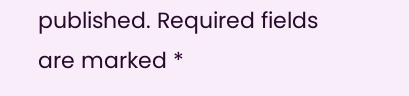published. Required fields are marked *